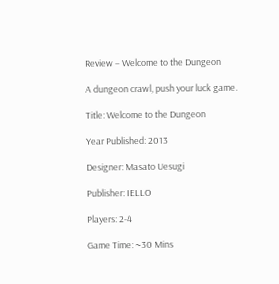Review – Welcome to the Dungeon

A dungeon crawl, push your luck game.

Title: Welcome to the Dungeon

Year Published: 2013

Designer: Masato Uesugi

Publisher: IELLO

Players: 2-4

Game Time: ~30 Mins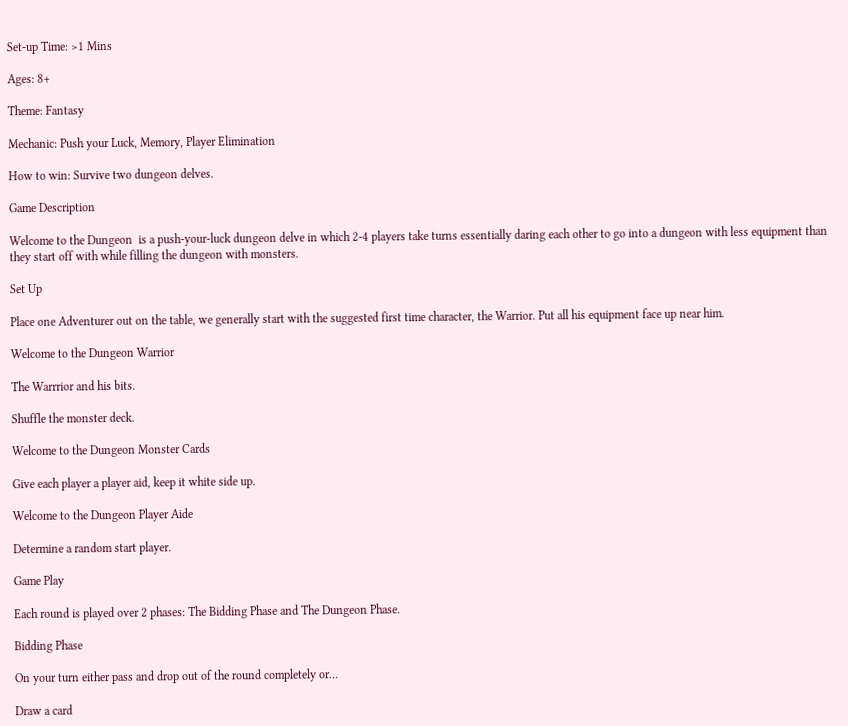Set-up Time: >1 Mins

Ages: 8+

Theme: Fantasy

Mechanic: Push your Luck, Memory, Player Elimination

How to win: Survive two dungeon delves.

Game Description

Welcome to the Dungeon  is a push-your-luck dungeon delve in which 2-4 players take turns essentially daring each other to go into a dungeon with less equipment than they start off with while filling the dungeon with monsters.

Set Up

Place one Adventurer out on the table, we generally start with the suggested first time character, the Warrior. Put all his equipment face up near him.

Welcome to the Dungeon Warrior

The Warrrior and his bits.

Shuffle the monster deck.

Welcome to the Dungeon Monster Cards

Give each player a player aid, keep it white side up.

Welcome to the Dungeon Player Aide

Determine a random start player.

Game Play

Each round is played over 2 phases: The Bidding Phase and The Dungeon Phase.

Bidding Phase

On your turn either pass and drop out of the round completely or…

Draw a card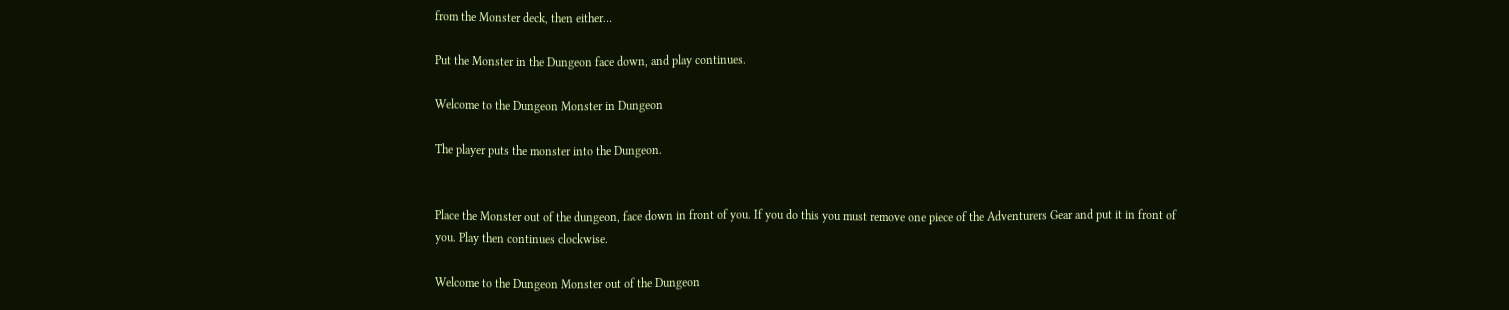from the Monster deck, then either…

Put the Monster in the Dungeon face down, and play continues.

Welcome to the Dungeon Monster in Dungeon

The player puts the monster into the Dungeon.


Place the Monster out of the dungeon, face down in front of you. If you do this you must remove one piece of the Adventurers Gear and put it in front of you. Play then continues clockwise.

Welcome to the Dungeon Monster out of the Dungeon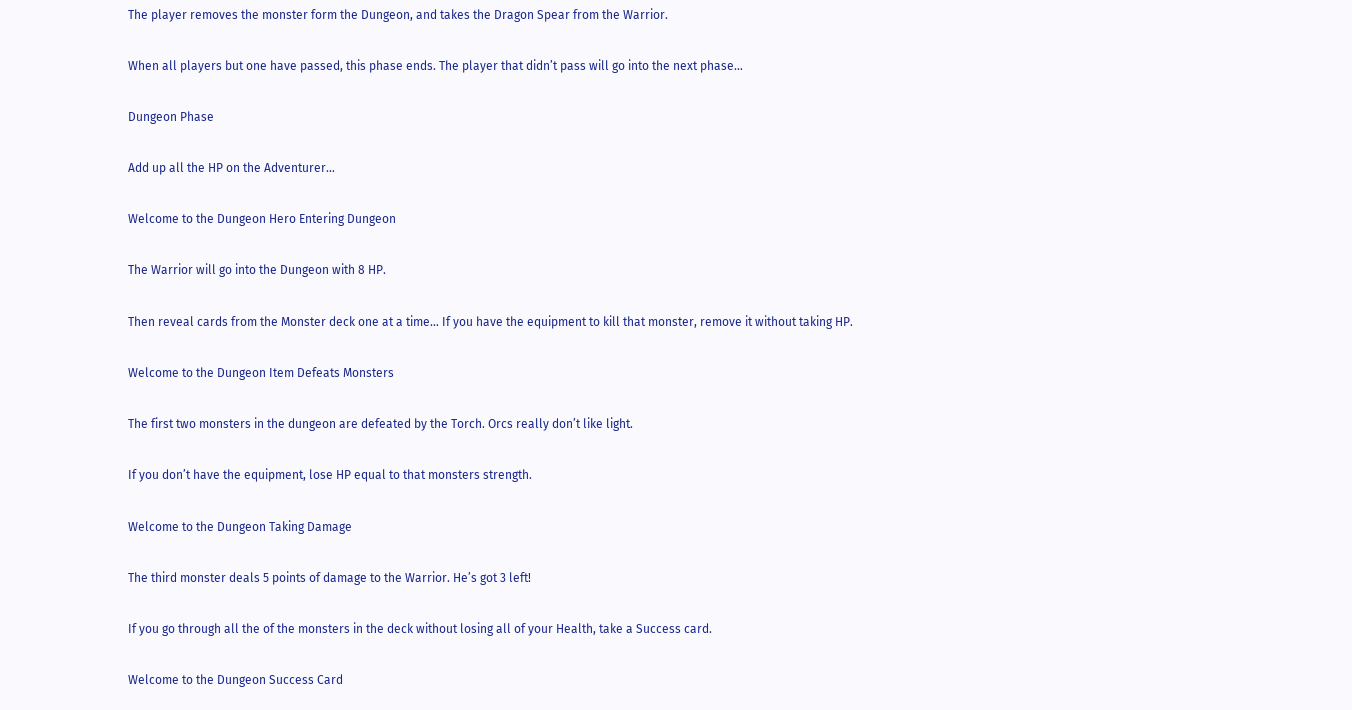The player removes the monster form the Dungeon, and takes the Dragon Spear from the Warrior.

When all players but one have passed, this phase ends. The player that didn’t pass will go into the next phase…

Dungeon Phase

Add up all the HP on the Adventurer…

Welcome to the Dungeon Hero Entering Dungeon

The Warrior will go into the Dungeon with 8 HP.

Then reveal cards from the Monster deck one at a time… If you have the equipment to kill that monster, remove it without taking HP.

Welcome to the Dungeon Item Defeats Monsters

The first two monsters in the dungeon are defeated by the Torch. Orcs really don’t like light.

If you don’t have the equipment, lose HP equal to that monsters strength.

Welcome to the Dungeon Taking Damage

The third monster deals 5 points of damage to the Warrior. He’s got 3 left!

If you go through all the of the monsters in the deck without losing all of your Health, take a Success card.

Welcome to the Dungeon Success Card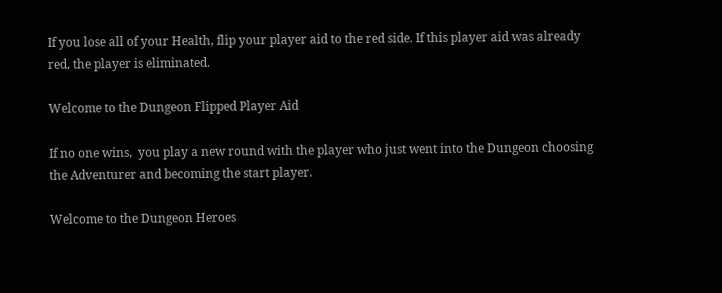If you lose all of your Health, flip your player aid to the red side. If this player aid was already red, the player is eliminated.

Welcome to the Dungeon Flipped Player Aid

If no one wins,  you play a new round with the player who just went into the Dungeon choosing the Adventurer and becoming the start player.

Welcome to the Dungeon Heroes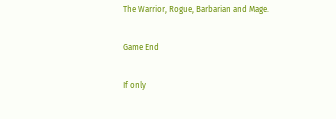The Warrior, Rogue, Barbarian and Mage.

Game End

If only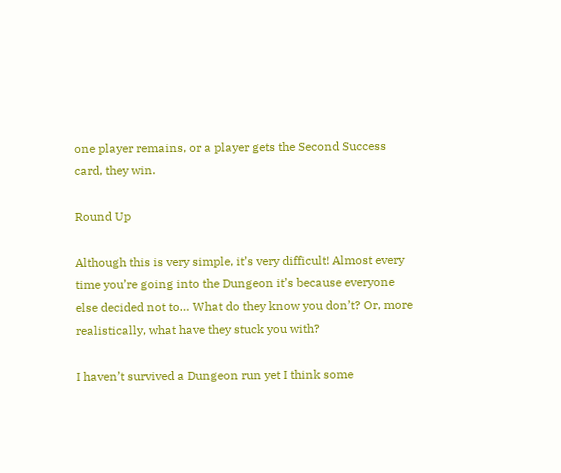one player remains, or a player gets the Second Success card, they win.

Round Up

Although this is very simple, it’s very difficult! Almost every time you’re going into the Dungeon it’s because everyone else decided not to… What do they know you don’t? Or, more realistically, what have they stuck you with?

I haven’t survived a Dungeon run yet I think some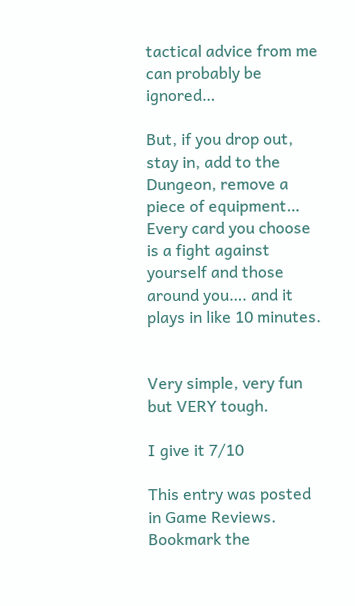tactical advice from me can probably be ignored…

But, if you drop out, stay in, add to the Dungeon, remove a piece of equipment… Every card you choose is a fight against yourself and those around you…. and it plays in like 10 minutes.


Very simple, very fun but VERY tough.

I give it 7/10

This entry was posted in Game Reviews. Bookmark the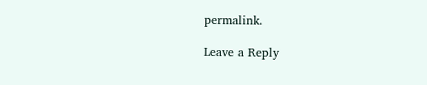permalink.

Leave a Reply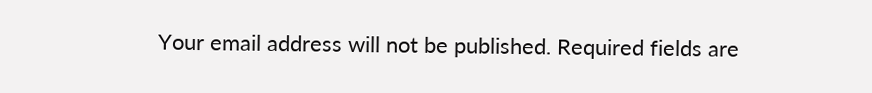Your email address will not be published. Required fields are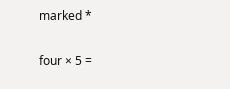marked *

four × 5 =